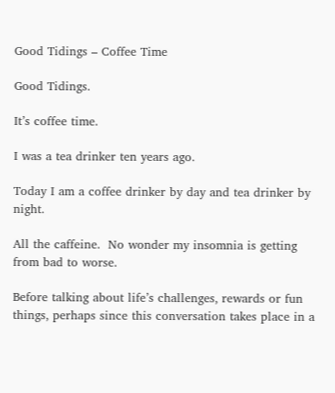Good Tidings – Coffee Time

Good Tidings.

It’s coffee time.

I was a tea drinker ten years ago.

Today I am a coffee drinker by day and tea drinker by night.

All the caffeine.  No wonder my insomnia is getting from bad to worse.

Before talking about life’s challenges, rewards or fun things, perhaps since this conversation takes place in a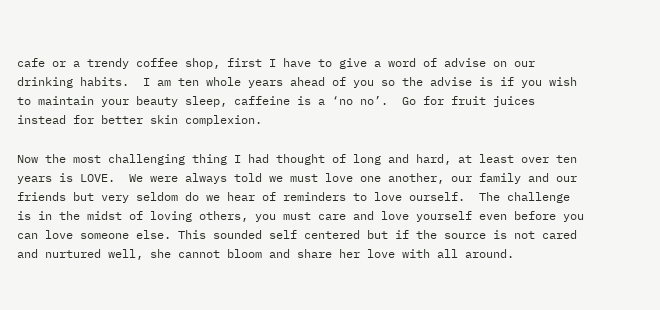cafe or a trendy coffee shop, first I have to give a word of advise on our drinking habits.  I am ten whole years ahead of you so the advise is if you wish to maintain your beauty sleep, caffeine is a ‘no no’.  Go for fruit juices instead for better skin complexion.

Now the most challenging thing I had thought of long and hard, at least over ten years is LOVE.  We were always told we must love one another, our family and our friends but very seldom do we hear of reminders to love ourself.  The challenge is in the midst of loving others, you must care and love yourself even before you can love someone else. This sounded self centered but if the source is not cared and nurtured well, she cannot bloom and share her love with all around.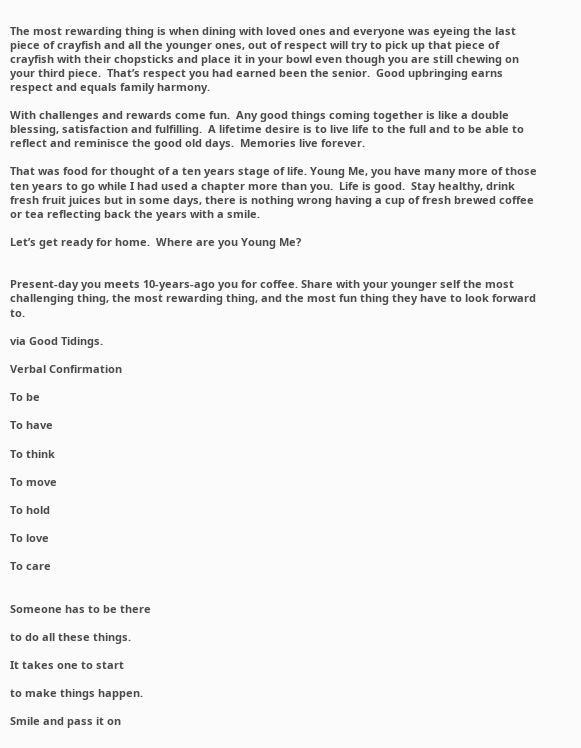The most rewarding thing is when dining with loved ones and everyone was eyeing the last piece of crayfish and all the younger ones, out of respect will try to pick up that piece of crayfish with their chopsticks and place it in your bowl even though you are still chewing on your third piece.  That’s respect you had earned been the senior.  Good upbringing earns respect and equals family harmony.

With challenges and rewards come fun.  Any good things coming together is like a double blessing, satisfaction and fulfilling.  A lifetime desire is to live life to the full and to be able to reflect and reminisce the good old days.  Memories live forever.

That was food for thought of a ten years stage of life. Young Me, you have many more of those ten years to go while I had used a chapter more than you.  Life is good.  Stay healthy, drink fresh fruit juices but in some days, there is nothing wrong having a cup of fresh brewed coffee or tea reflecting back the years with a smile.

Let’s get ready for home.  Where are you Young Me?


Present-day you meets 10-years-ago you for coffee. Share with your younger self the most challenging thing, the most rewarding thing, and the most fun thing they have to look forward to.

via Good Tidings.

Verbal Confirmation

To be

To have

To think

To move

To hold

To love

To care


Someone has to be there

to do all these things.

It takes one to start

to make things happen.

Smile and pass it on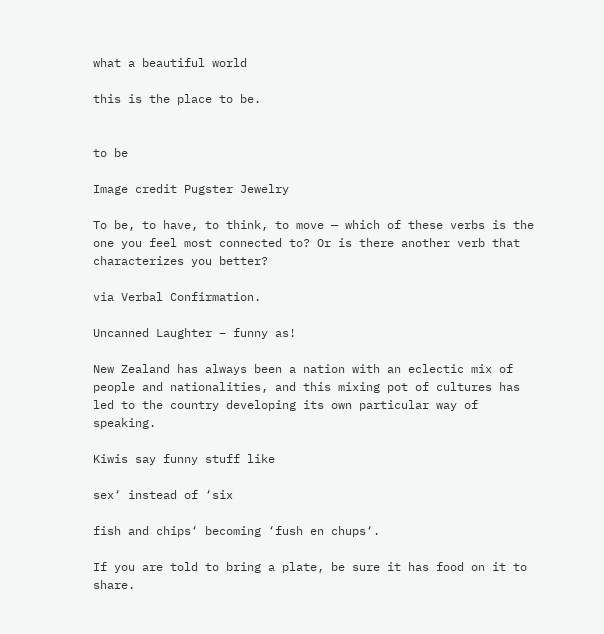what a beautiful world

this is the place to be.


to be

Image credit Pugster Jewelry

To be, to have, to think, to move — which of these verbs is the one you feel most connected to? Or is there another verb that characterizes you better?

via Verbal Confirmation.

Uncanned Laughter – funny as!

New Zealand has always been a nation with an eclectic mix of people and nationalities, and this mixing pot of cultures has led to the country developing its own particular way of speaking.

Kiwis say funny stuff like

sex‘ instead of ‘six

fish and chips‘ becoming ‘fush en chups‘.

If you are told to bring a plate, be sure it has food on it to share.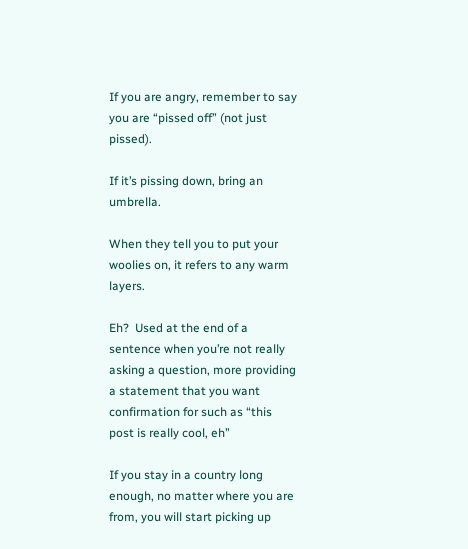If you are angry, remember to say you are “pissed off” (not just pissed).

If it’s pissing down, bring an umbrella.

When they tell you to put your woolies on, it refers to any warm layers.

Eh?  Used at the end of a sentence when you’re not really asking a question, more providing a statement that you want confirmation for such as “this post is really cool, eh”

If you stay in a country long enough, no matter where you are from, you will start picking up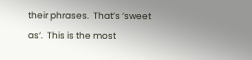their phrases.  That’s ‘sweet as‘.  This is the most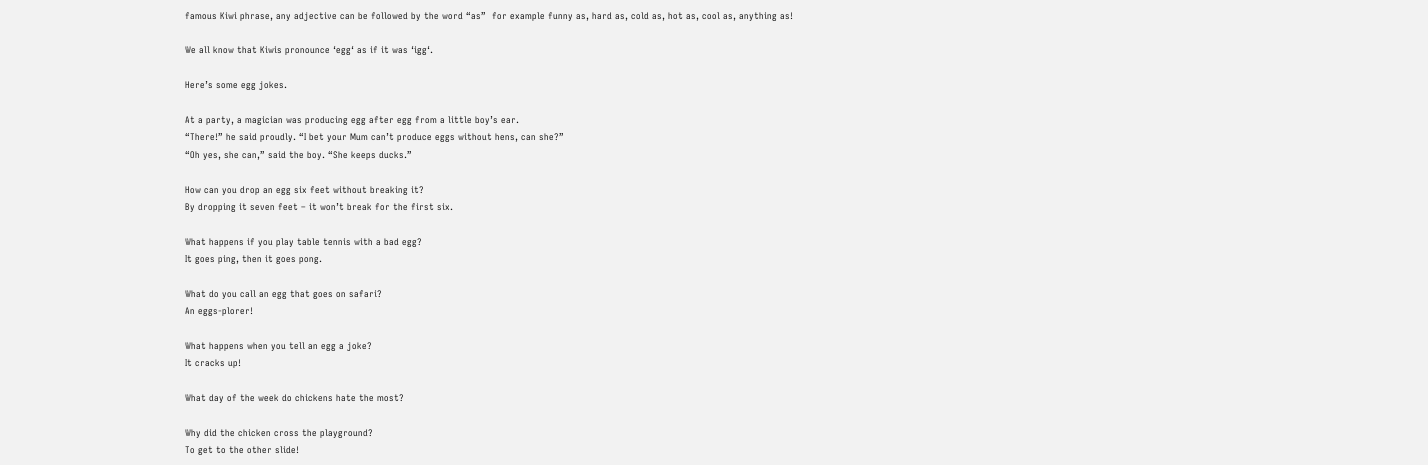famous Kiwi phrase, any adjective can be followed by the word “as”  for example funny as, hard as, cold as, hot as, cool as, anything as!

We all know that Kiwis pronounce ‘egg‘ as if it was ‘igg‘.

Here’s some egg jokes.

At a party, a magician was producing egg after egg from a little boy’s ear.
“There!” he said proudly. “I bet your Mum can’t produce eggs without hens, can she?”
“Oh yes, she can,” said the boy. “She keeps ducks.”

How can you drop an egg six feet without breaking it?
By dropping it seven feet – it won’t break for the first six.

What happens if you play table tennis with a bad egg?
It goes ping, then it goes pong.

What do you call an egg that goes on safari?
An eggs-plorer!

What happens when you tell an egg a joke?
It cracks up!

What day of the week do chickens hate the most?

Why did the chicken cross the playground?
To get to the other slide!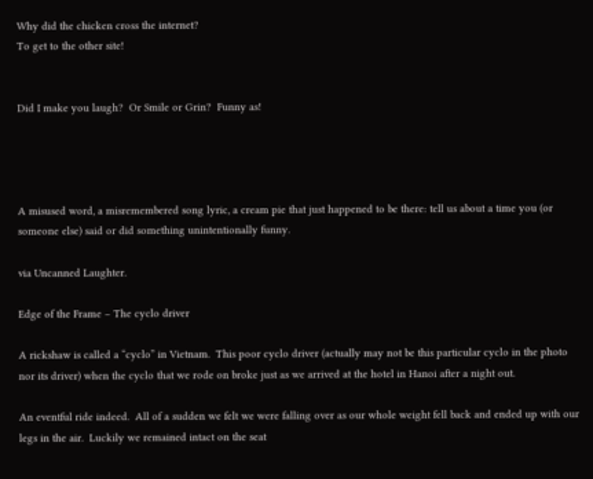Why did the chicken cross the internet?
To get to the other site!


Did I make you laugh?  Or Smile or Grin?  Funny as!




A misused word, a misremembered song lyric, a cream pie that just happened to be there: tell us about a time you (or someone else) said or did something unintentionally funny.

via Uncanned Laughter.

Edge of the Frame – The cyclo driver

A rickshaw is called a “cyclo” in Vietnam.  This poor cyclo driver (actually may not be this particular cyclo in the photo nor its driver) when the cyclo that we rode on broke just as we arrived at the hotel in Hanoi after a night out.

An eventful ride indeed.  All of a sudden we felt we were falling over as our whole weight fell back and ended up with our legs in the air.  Luckily we remained intact on the seat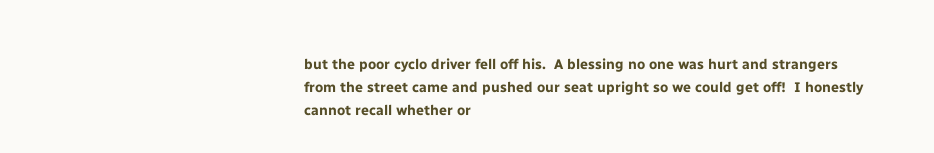but the poor cyclo driver fell off his.  A blessing no one was hurt and strangers from the street came and pushed our seat upright so we could get off!  I honestly cannot recall whether or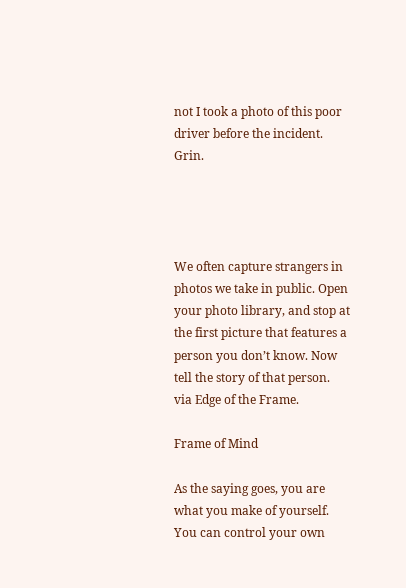not I took a photo of this poor driver before the incident.  Grin.




We often capture strangers in photos we take in public. Open your photo library, and stop at the first picture that features a person you don’t know. Now tell the story of that person.
via Edge of the Frame.

Frame of Mind

As the saying goes, you are what you make of yourself.  You can control your own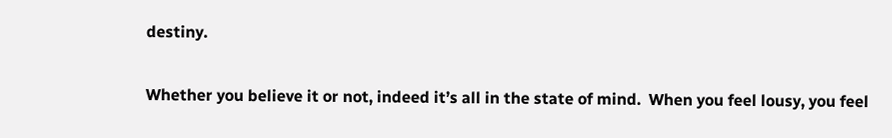destiny.

Whether you believe it or not, indeed it’s all in the state of mind.  When you feel lousy, you feel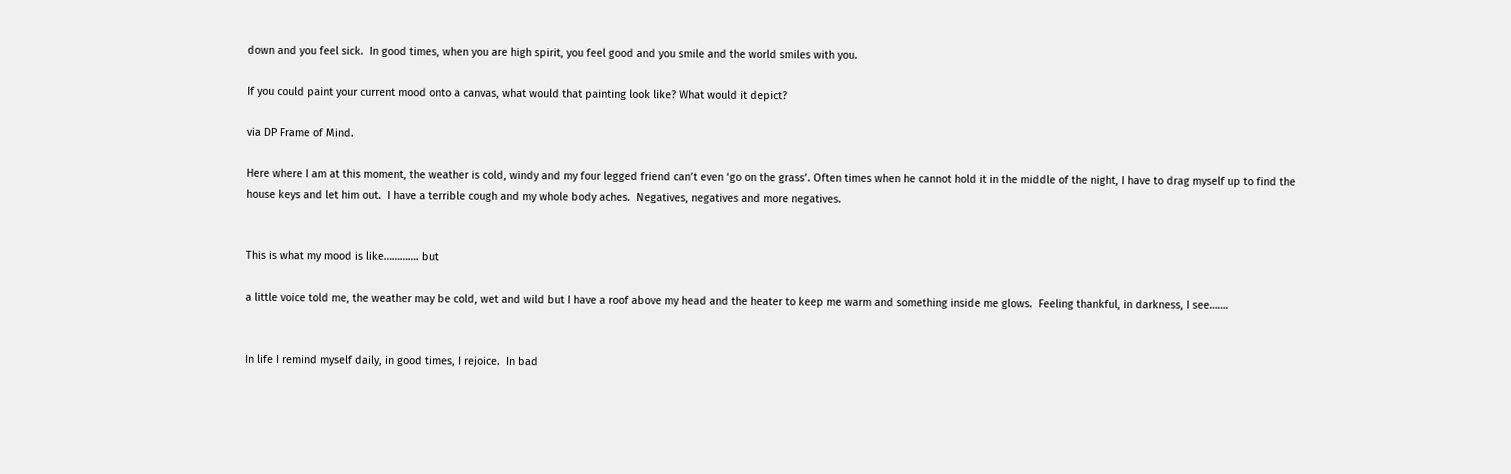down and you feel sick.  In good times, when you are high spirit, you feel good and you smile and the world smiles with you.

If you could paint your current mood onto a canvas, what would that painting look like? What would it depict?

via DP Frame of Mind.

Here where I am at this moment, the weather is cold, windy and my four legged friend can’t even ‘go on the grass’. Often times when he cannot hold it in the middle of the night, I have to drag myself up to find the house keys and let him out.  I have a terrible cough and my whole body aches.  Negatives, negatives and more negatives.


This is what my mood is like…………. but

a little voice told me, the weather may be cold, wet and wild but I have a roof above my head and the heater to keep me warm and something inside me glows.  Feeling thankful, in darkness, I see…….


In life I remind myself daily, in good times, I rejoice.  In bad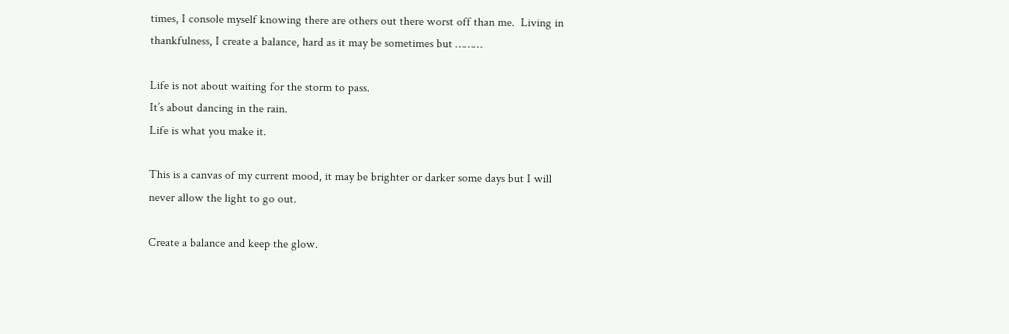times, I console myself knowing there are others out there worst off than me.  Living in thankfulness, I create a balance, hard as it may be sometimes but ………

Life is not about waiting for the storm to pass.
It’s about dancing in the rain.
Life is what you make it.

This is a canvas of my current mood, it may be brighter or darker some days but I will never allow the light to go out.

Create a balance and keep the glow.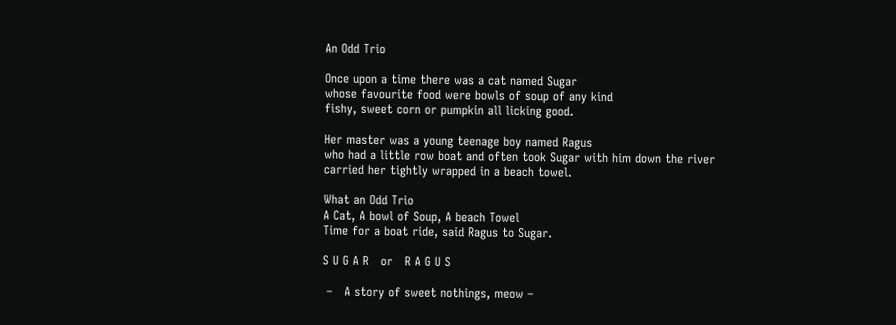An Odd Trio

Once upon a time there was a cat named Sugar
whose favourite food were bowls of soup of any kind
fishy, sweet corn or pumpkin all licking good.

Her master was a young teenage boy named Ragus
who had a little row boat and often took Sugar with him down the river
carried her tightly wrapped in a beach towel.

What an Odd Trio
A Cat, A bowl of Soup, A beach Towel
Time for a boat ride, said Ragus to Sugar.

S U G A R   or   R A G U S

 –   A story of sweet nothings, meow –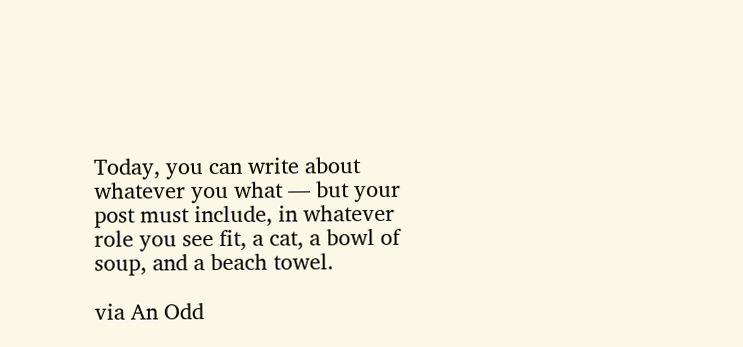Today, you can write about whatever you what — but your post must include, in whatever role you see fit, a cat, a bowl of soup, and a beach towel.

via An Odd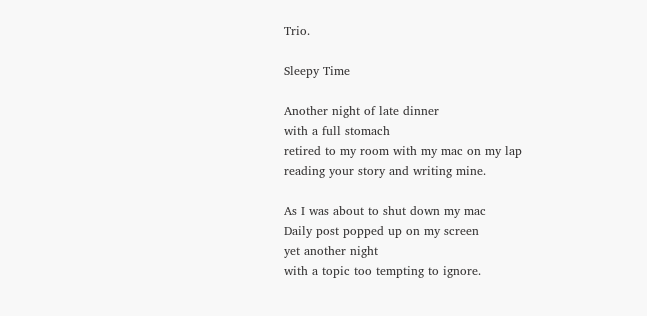Trio.

Sleepy Time

Another night of late dinner
with a full stomach
retired to my room with my mac on my lap
reading your story and writing mine.

As I was about to shut down my mac
Daily post popped up on my screen
yet another night
with a topic too tempting to ignore.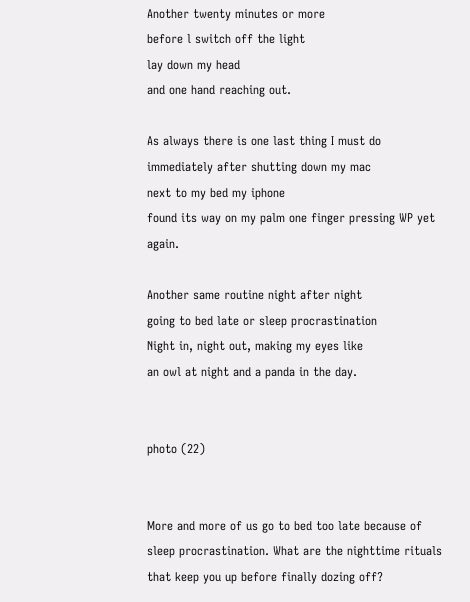Another twenty minutes or more
before l switch off the light
lay down my head
and one hand reaching out.

As always there is one last thing I must do
immediately after shutting down my mac
next to my bed my iphone
found its way on my palm one finger pressing WP yet again.

Another same routine night after night
going to bed late or sleep procrastination
Night in, night out, making my eyes like
an owl at night and a panda in the day.


photo (22)


More and more of us go to bed too late because of sleep procrastination. What are the nighttime rituals that keep you up before finally dozing off?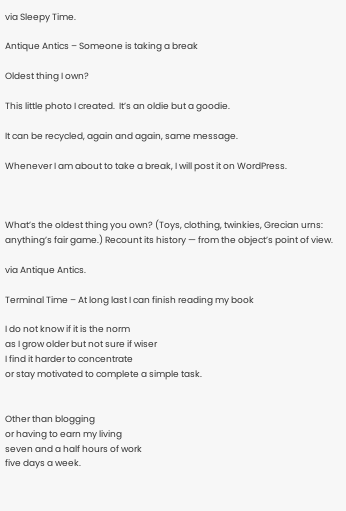via Sleepy Time.

Antique Antics – Someone is taking a break

Oldest thing I own?

This little photo I created.  It’s an oldie but a goodie.

It can be recycled, again and again, same message.

Whenever I am about to take a break, I will post it on WordPress.



What’s the oldest thing you own? (Toys, clothing, twinkies, Grecian urns: anything’s fair game.) Recount its history — from the object’s point of view.

via Antique Antics.

Terminal Time – At long last I can finish reading my book

I do not know if it is the norm
as I grow older but not sure if wiser
I find it harder to concentrate
or stay motivated to complete a simple task.


Other than blogging
or having to earn my living
seven and a half hours of work
five days a week.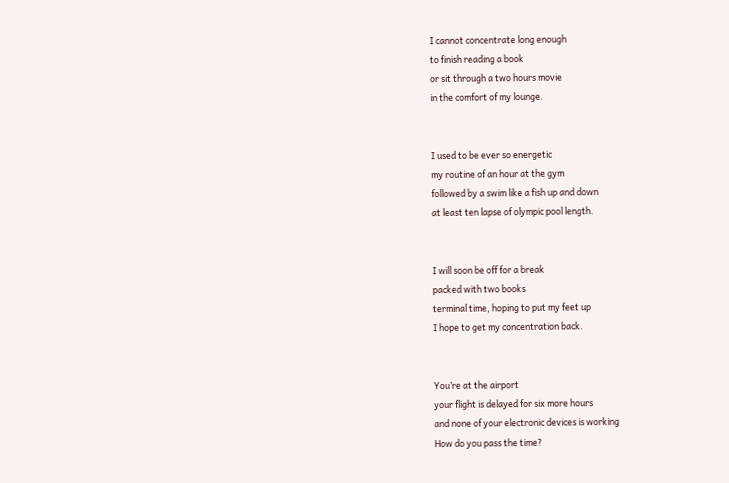I cannot concentrate long enough
to finish reading a book
or sit through a two hours movie
in the comfort of my lounge.


I used to be ever so energetic
my routine of an hour at the gym
followed by a swim like a fish up and down
at least ten lapse of olympic pool length.


I will soon be off for a break
packed with two books
terminal time, hoping to put my feet up
I hope to get my concentration back.


You’re at the airport
your flight is delayed for six more hours
and none of your electronic devices is working
How do you pass the time?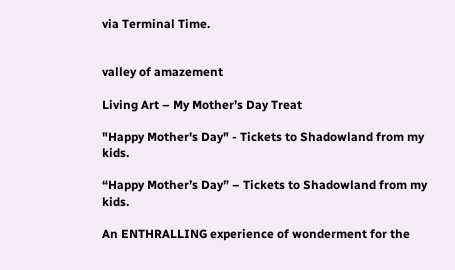via Terminal Time.


valley of amazement

Living Art – My Mother’s Day Treat

"Happy Mother's Day" - Tickets to Shadowland from my kids.

“Happy Mother’s Day” – Tickets to Shadowland from my kids.

An ENTHRALLING experience of wonderment for the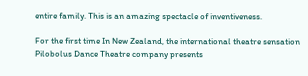entire family. This is an amazing spectacle of inventiveness.

For the first time In New Zealand, the international theatre sensation Pilobolus Dance Theatre company presents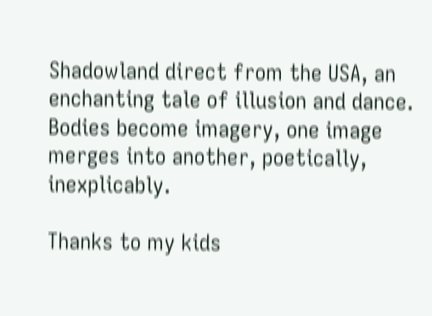Shadowland direct from the USA, an enchanting tale of illusion and dance.  Bodies become imagery, one image merges into another, poetically, inexplicably.

Thanks to my kids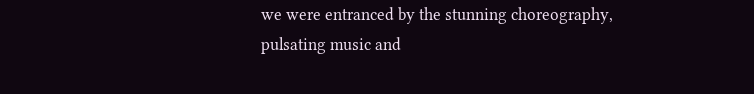we were entranced by the stunning choreography, pulsating music and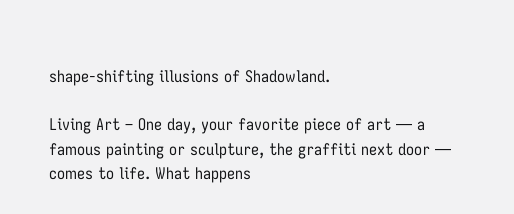shape-shifting illusions of Shadowland.

Living Art – One day, your favorite piece of art — a famous painting or sculpture, the graffiti next door — comes to life. What happens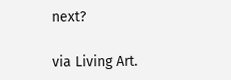next?

via Living Art.